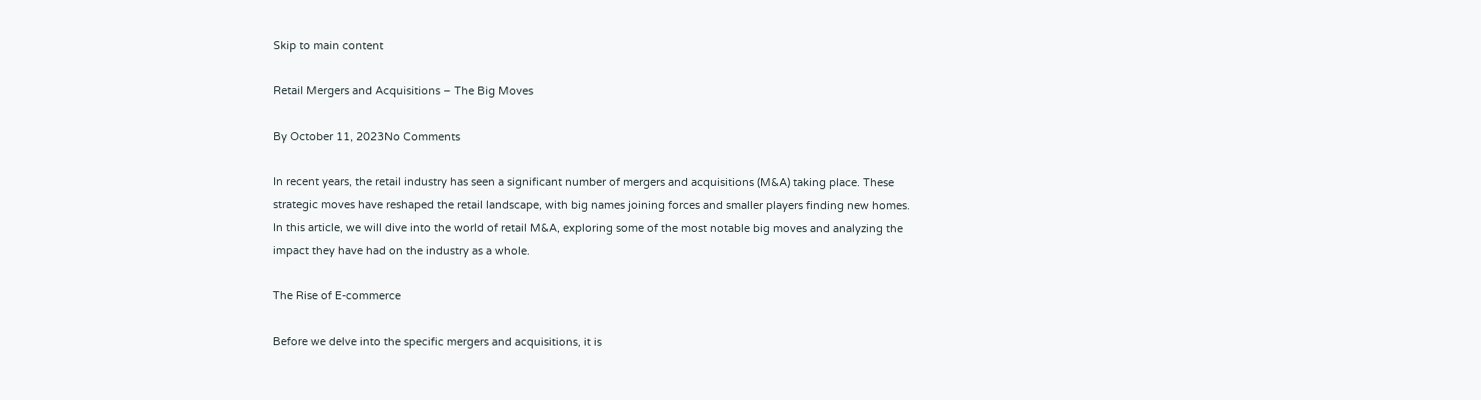Skip to main content

Retail Mergers and Acquisitions – The Big Moves

By October 11, 2023No Comments

In recent years, the retail industry has seen a significant number of mergers and acquisitions (M&A) taking place. These strategic moves have reshaped the retail landscape, with big names joining forces and smaller players finding new homes. In this article, we will dive into the world of retail M&A, exploring some of the most notable big moves and analyzing the impact they have had on the industry as a whole.

The Rise of E-commerce

Before we delve into the specific mergers and acquisitions, it is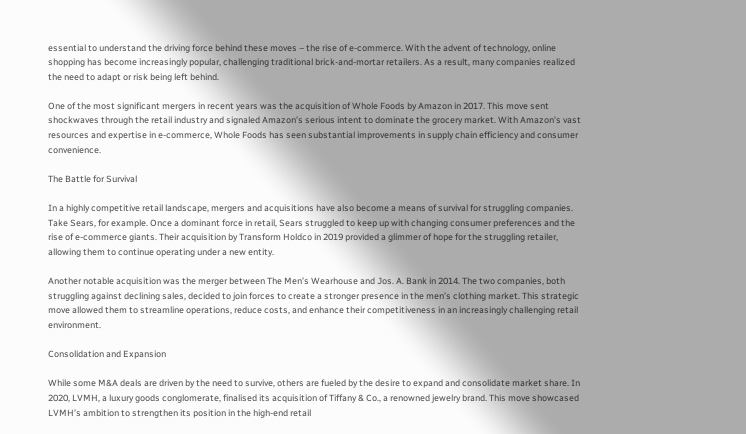essential to understand the driving force behind these moves – the rise of e-commerce. With the advent of technology, online shopping has become increasingly popular, challenging traditional brick-and-mortar retailers. As a result, many companies realized the need to adapt or risk being left behind.

One of the most significant mergers in recent years was the acquisition of Whole Foods by Amazon in 2017. This move sent shockwaves through the retail industry and signaled Amazon’s serious intent to dominate the grocery market. With Amazon’s vast resources and expertise in e-commerce, Whole Foods has seen substantial improvements in supply chain efficiency and consumer convenience.

The Battle for Survival

In a highly competitive retail landscape, mergers and acquisitions have also become a means of survival for struggling companies. Take Sears, for example. Once a dominant force in retail, Sears struggled to keep up with changing consumer preferences and the rise of e-commerce giants. Their acquisition by Transform Holdco in 2019 provided a glimmer of hope for the struggling retailer, allowing them to continue operating under a new entity.

Another notable acquisition was the merger between The Men’s Wearhouse and Jos. A. Bank in 2014. The two companies, both struggling against declining sales, decided to join forces to create a stronger presence in the men’s clothing market. This strategic move allowed them to streamline operations, reduce costs, and enhance their competitiveness in an increasingly challenging retail environment.

Consolidation and Expansion

While some M&A deals are driven by the need to survive, others are fueled by the desire to expand and consolidate market share. In 2020, LVMH, a luxury goods conglomerate, finalised its acquisition of Tiffany & Co., a renowned jewelry brand. This move showcased LVMH’s ambition to strengthen its position in the high-end retail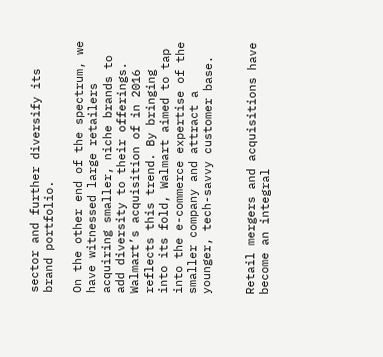sector and further diversify its brand portfolio.

On the other end of the spectrum, we have witnessed large retailers acquiring smaller, niche brands to add diversity to their offerings. Walmart’s acquisition of in 2016 reflects this trend. By bringing into its fold, Walmart aimed to tap into the e-commerce expertise of the smaller company and attract a younger, tech-savvy customer base.


Retail mergers and acquisitions have become an integral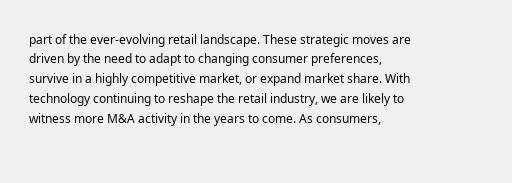part of the ever-evolving retail landscape. These strategic moves are driven by the need to adapt to changing consumer preferences, survive in a highly competitive market, or expand market share. With technology continuing to reshape the retail industry, we are likely to witness more M&A activity in the years to come. As consumers,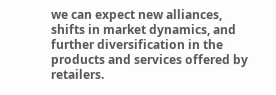we can expect new alliances, shifts in market dynamics, and further diversification in the products and services offered by retailers.